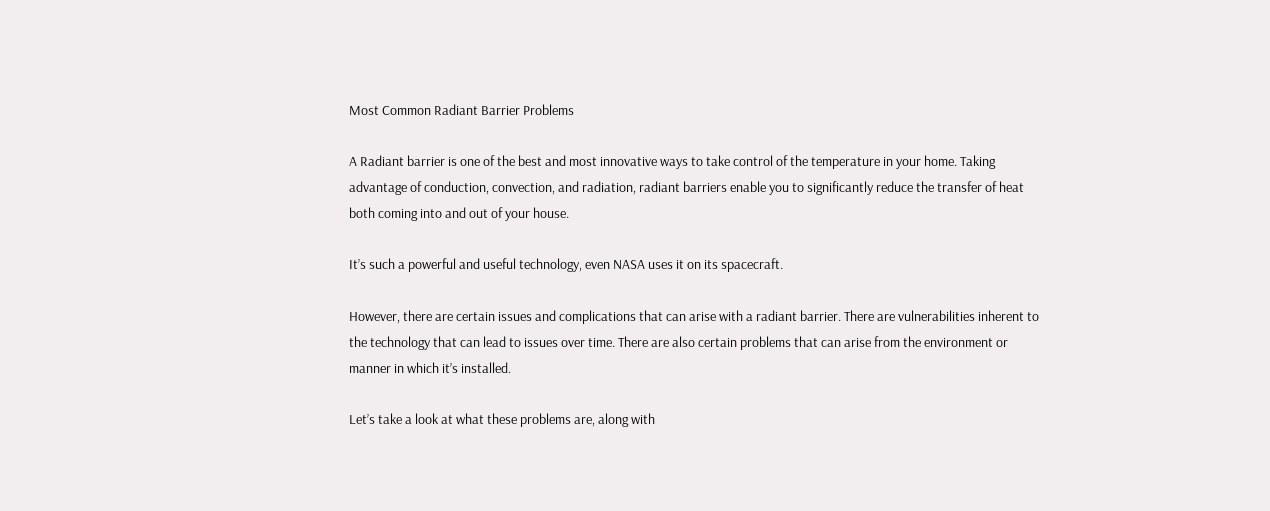Most Common Radiant Barrier Problems

A Radiant barrier is one of the best and most innovative ways to take control of the temperature in your home. Taking advantage of conduction, convection, and radiation, radiant barriers enable you to significantly reduce the transfer of heat both coming into and out of your house.

It’s such a powerful and useful technology, even NASA uses it on its spacecraft.

However, there are certain issues and complications that can arise with a radiant barrier. There are vulnerabilities inherent to the technology that can lead to issues over time. There are also certain problems that can arise from the environment or manner in which it’s installed.

Let’s take a look at what these problems are, along with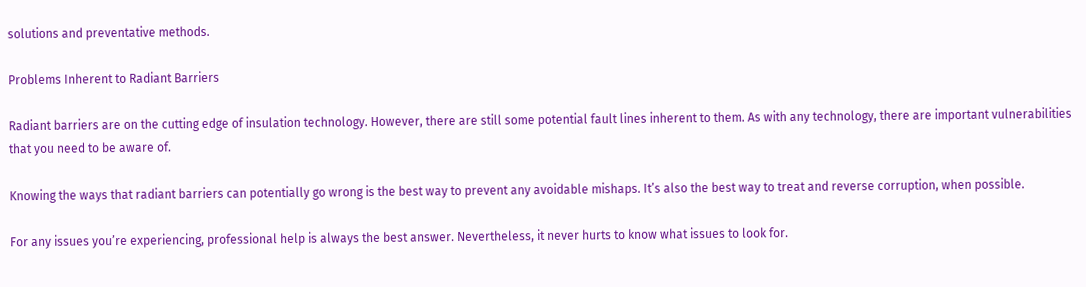solutions and preventative methods.

Problems Inherent to Radiant Barriers

Radiant barriers are on the cutting edge of insulation technology. However, there are still some potential fault lines inherent to them. As with any technology, there are important vulnerabilities that you need to be aware of.

Knowing the ways that radiant barriers can potentially go wrong is the best way to prevent any avoidable mishaps. It’s also the best way to treat and reverse corruption, when possible.

For any issues you’re experiencing, professional help is always the best answer. Nevertheless, it never hurts to know what issues to look for.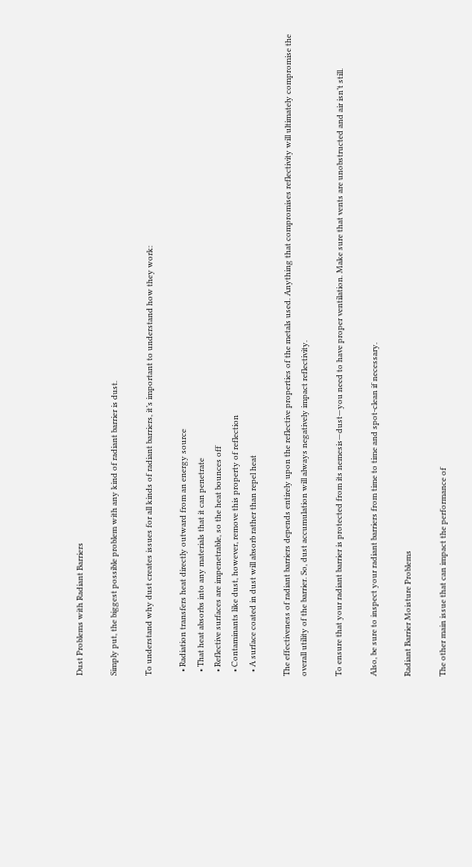Dust Problems with Radiant Barriers

Simply put, the biggest possible problem with any kind of radiant barrier is dust.

To understand why dust creates issues for all kinds of radiant barriers, it’s important to understand how they work:

  • Radiation transfers heat directly outward from an energy source
  • That heat absorbs into any materials that it can penetrate
  • Reflective surfaces are impenetrable, so the heat bounces off
  • Contaminants like dust, however, remove this property of reflection
  • A surface coated in dust will absorb rather than repel heat

The effectiveness of radiant barriers depends entirely upon the reflective properties of the metals used. Anything that compromises reflectivity will ultimately compromise the overall utility of the barrier. So, dust accumulation will always negatively impact reflectivity.

To ensure that your radiant barrier is protected from its nemesis—dust—you need to have proper ventilation. Make sure that vents are unobstructed and air isn’t still.

Also, be sure to inspect your radiant barriers from time to time and spot-clean if necessary.

Radiant Barrier Moisture Problems

The other main issue that can impact the performance of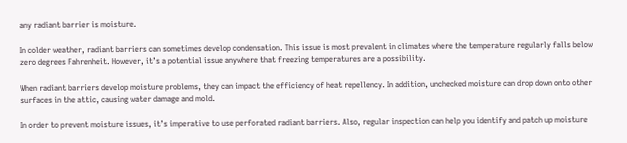any radiant barrier is moisture.

In colder weather, radiant barriers can sometimes develop condensation. This issue is most prevalent in climates where the temperature regularly falls below zero degrees Fahrenheit. However, it’s a potential issue anywhere that freezing temperatures are a possibility.

When radiant barriers develop moisture problems, they can impact the efficiency of heat repellency. In addition, unchecked moisture can drop down onto other surfaces in the attic, causing water damage and mold.

In order to prevent moisture issues, it’s imperative to use perforated radiant barriers. Also, regular inspection can help you identify and patch up moisture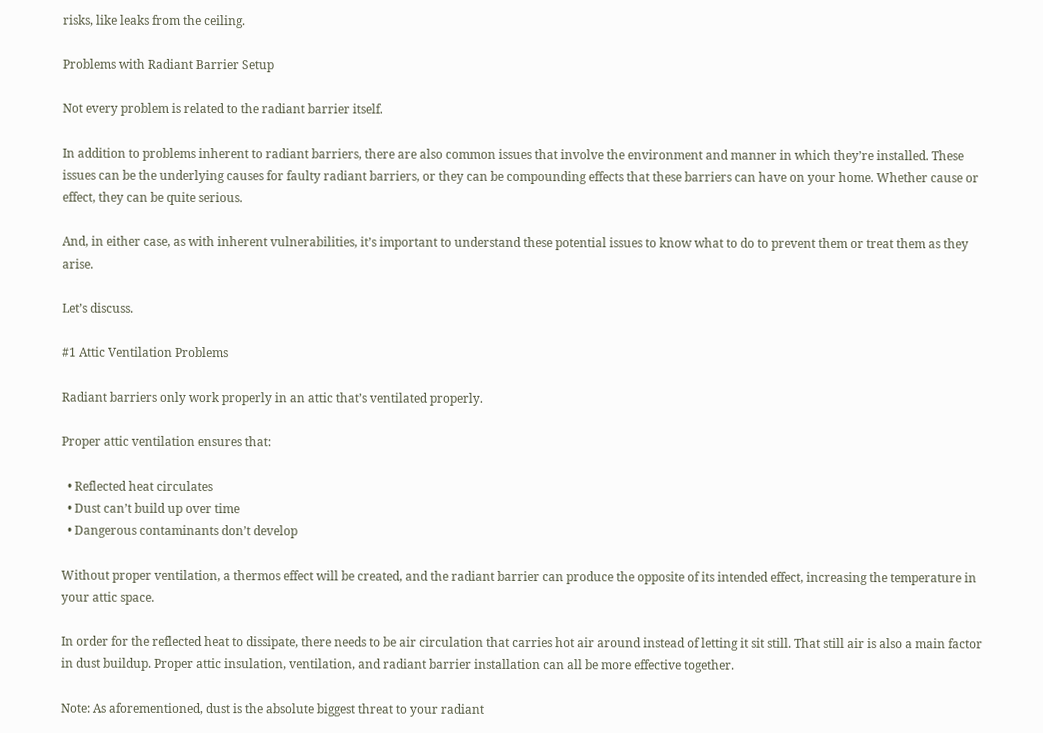risks, like leaks from the ceiling.

Problems with Radiant Barrier Setup

Not every problem is related to the radiant barrier itself.

In addition to problems inherent to radiant barriers, there are also common issues that involve the environment and manner in which they’re installed. These issues can be the underlying causes for faulty radiant barriers, or they can be compounding effects that these barriers can have on your home. Whether cause or effect, they can be quite serious.

And, in either case, as with inherent vulnerabilities, it’s important to understand these potential issues to know what to do to prevent them or treat them as they arise.

Let’s discuss.

#1 Attic Ventilation Problems

Radiant barriers only work properly in an attic that’s ventilated properly.

Proper attic ventilation ensures that:

  • Reflected heat circulates
  • Dust can’t build up over time
  • Dangerous contaminants don’t develop

Without proper ventilation, a thermos effect will be created, and the radiant barrier can produce the opposite of its intended effect, increasing the temperature in your attic space.

In order for the reflected heat to dissipate, there needs to be air circulation that carries hot air around instead of letting it sit still. That still air is also a main factor in dust buildup. Proper attic insulation, ventilation, and radiant barrier installation can all be more effective together.

Note: As aforementioned, dust is the absolute biggest threat to your radiant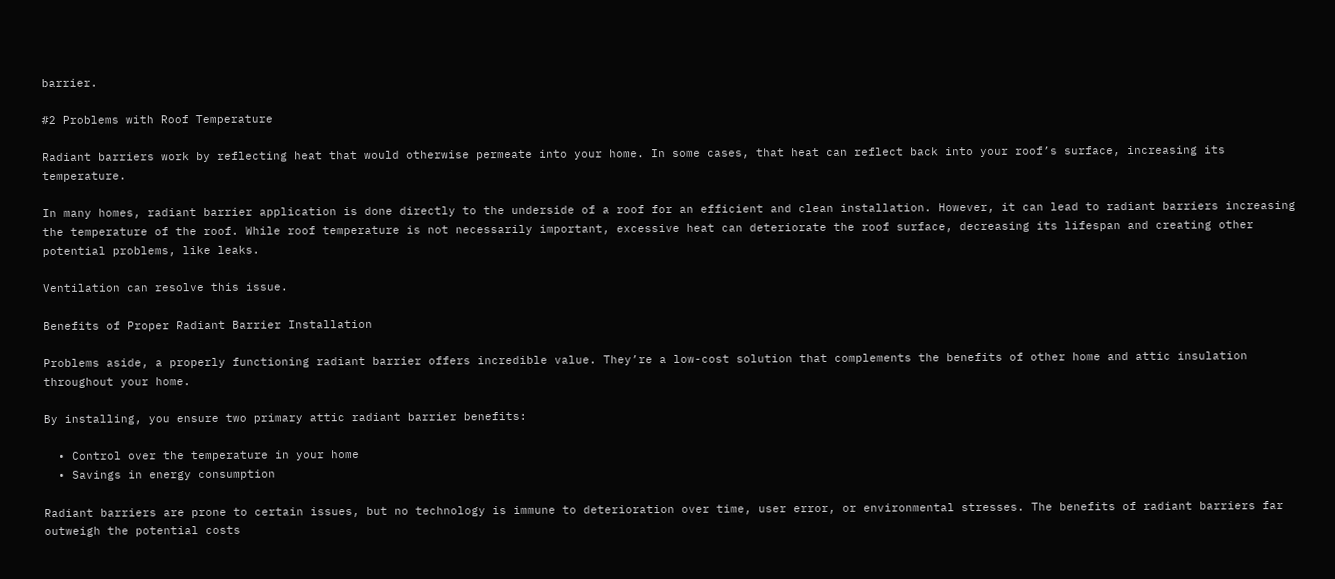barrier.

#2 Problems with Roof Temperature

Radiant barriers work by reflecting heat that would otherwise permeate into your home. In some cases, that heat can reflect back into your roof’s surface, increasing its temperature.

In many homes, radiant barrier application is done directly to the underside of a roof for an efficient and clean installation. However, it can lead to radiant barriers increasing the temperature of the roof. While roof temperature is not necessarily important, excessive heat can deteriorate the roof surface, decreasing its lifespan and creating other potential problems, like leaks.

Ventilation can resolve this issue.

Benefits of Proper Radiant Barrier Installation

Problems aside, a properly functioning radiant barrier offers incredible value. They’re a low-cost solution that complements the benefits of other home and attic insulation throughout your home.

By installing, you ensure two primary attic radiant barrier benefits:

  • Control over the temperature in your home
  • Savings in energy consumption

Radiant barriers are prone to certain issues, but no technology is immune to deterioration over time, user error, or environmental stresses. The benefits of radiant barriers far outweigh the potential costs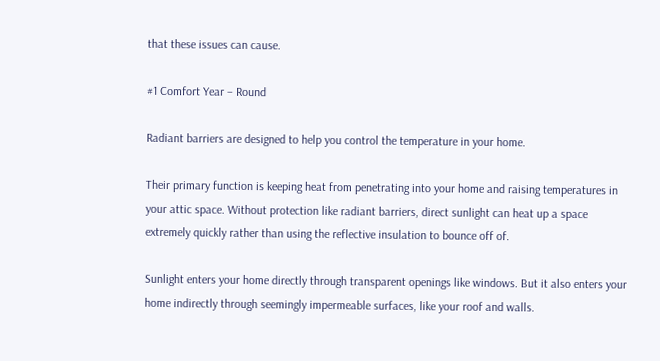that these issues can cause.

#1 Comfort Year – Round

Radiant barriers are designed to help you control the temperature in your home.

Their primary function is keeping heat from penetrating into your home and raising temperatures in your attic space. Without protection like radiant barriers, direct sunlight can heat up a space extremely quickly rather than using the reflective insulation to bounce off of.

Sunlight enters your home directly through transparent openings like windows. But it also enters your home indirectly through seemingly impermeable surfaces, like your roof and walls.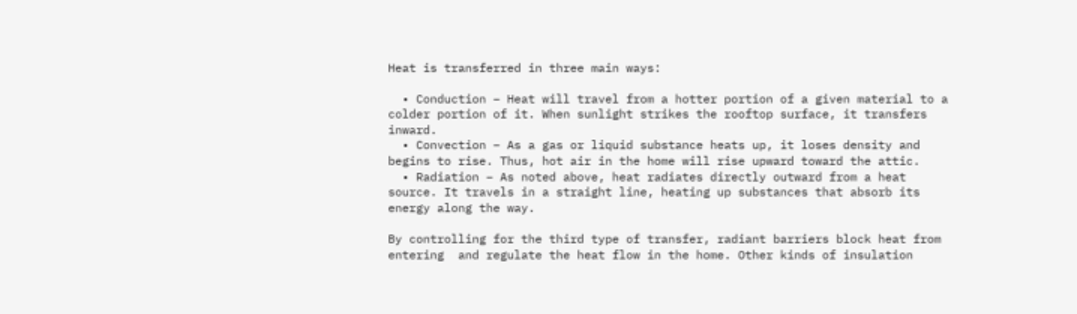Heat is transferred in three main ways:

  • Conduction – Heat will travel from a hotter portion of a given material to a colder portion of it. When sunlight strikes the rooftop surface, it transfers inward.
  • Convection – As a gas or liquid substance heats up, it loses density and begins to rise. Thus, hot air in the home will rise upward toward the attic.
  • Radiation – As noted above, heat radiates directly outward from a heat source. It travels in a straight line, heating up substances that absorb its energy along the way.

By controlling for the third type of transfer, radiant barriers block heat from entering  and regulate the heat flow in the home. Other kinds of insulation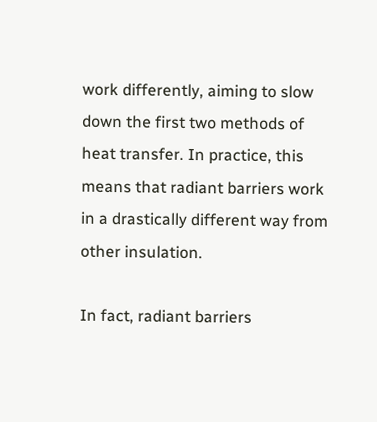work differently, aiming to slow down the first two methods of heat transfer. In practice, this means that radiant barriers work in a drastically different way from other insulation.

In fact, radiant barriers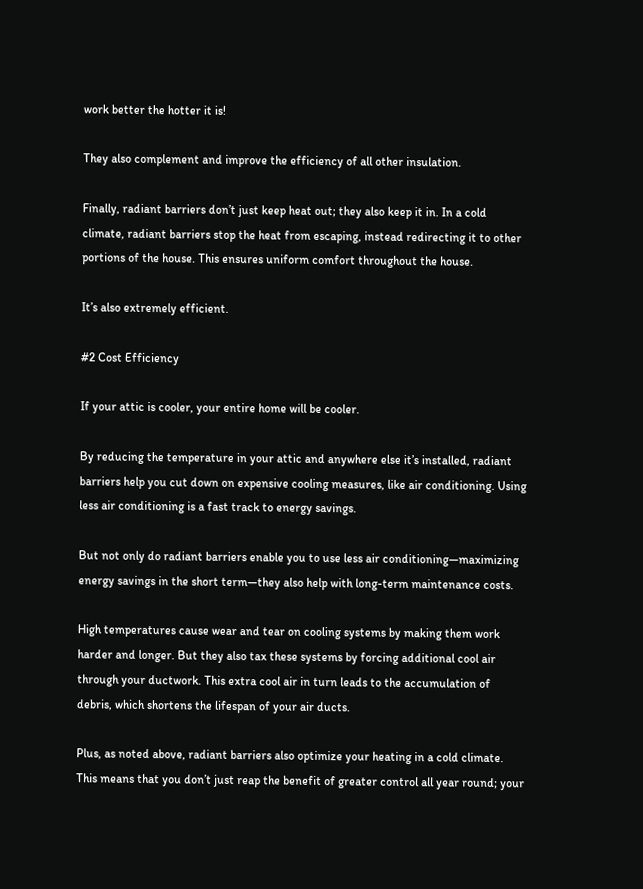work better the hotter it is!

They also complement and improve the efficiency of all other insulation.

Finally, radiant barriers don’t just keep heat out; they also keep it in. In a cold climate, radiant barriers stop the heat from escaping, instead redirecting it to other portions of the house. This ensures uniform comfort throughout the house.

It’s also extremely efficient.

#2 Cost Efficiency

If your attic is cooler, your entire home will be cooler.

By reducing the temperature in your attic and anywhere else it’s installed, radiant barriers help you cut down on expensive cooling measures, like air conditioning. Using less air conditioning is a fast track to energy savings.

But not only do radiant barriers enable you to use less air conditioning—maximizing energy savings in the short term—they also help with long-term maintenance costs.

High temperatures cause wear and tear on cooling systems by making them work harder and longer. But they also tax these systems by forcing additional cool air through your ductwork. This extra cool air in turn leads to the accumulation of debris, which shortens the lifespan of your air ducts.

Plus, as noted above, radiant barriers also optimize your heating in a cold climate. This means that you don’t just reap the benefit of greater control all year round; your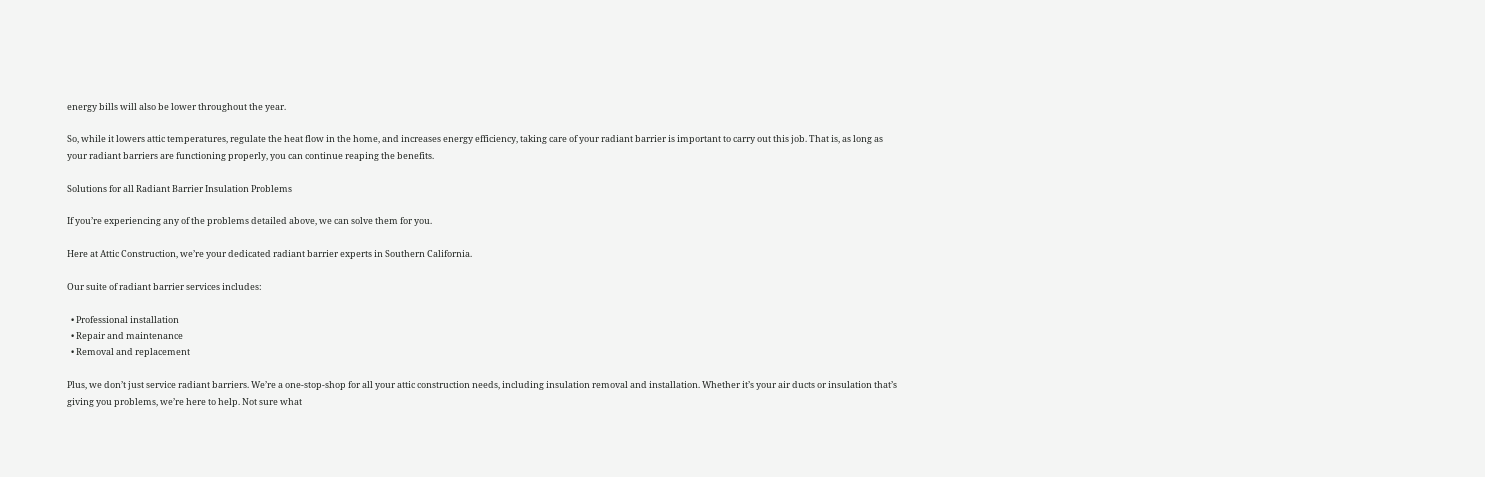energy bills will also be lower throughout the year.

So, while it lowers attic temperatures, regulate the heat flow in the home, and increases energy efficiency, taking care of your radiant barrier is important to carry out this job. That is, as long as your radiant barriers are functioning properly, you can continue reaping the benefits.

Solutions for all Radiant Barrier Insulation Problems

If you’re experiencing any of the problems detailed above, we can solve them for you.

Here at Attic Construction, we’re your dedicated radiant barrier experts in Southern California.

Our suite of radiant barrier services includes:

  • Professional installation
  • Repair and maintenance
  • Removal and replacement

Plus, we don’t just service radiant barriers. We’re a one-stop-shop for all your attic construction needs, including insulation removal and installation. Whether it’s your air ducts or insulation that’s giving you problems, we’re here to help. Not sure what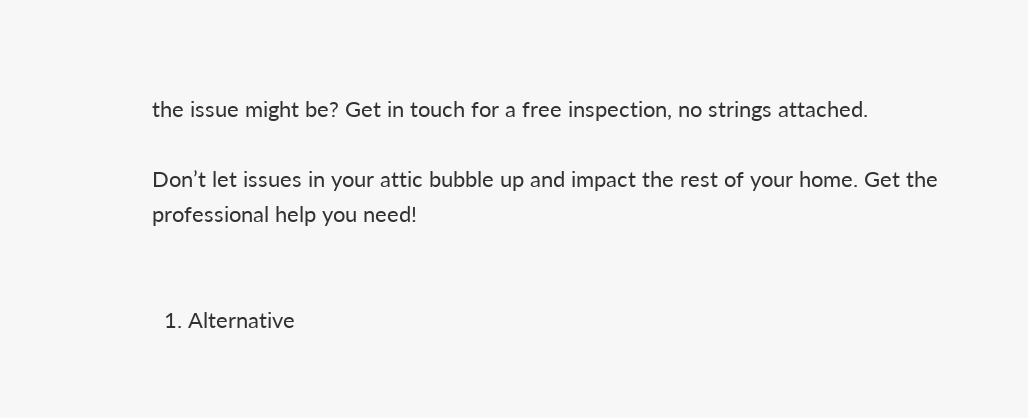the issue might be? Get in touch for a free inspection, no strings attached.

Don’t let issues in your attic bubble up and impact the rest of your home. Get the professional help you need!


  1. Alternative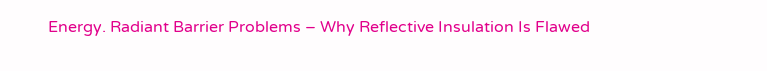Energy. Radiant Barrier Problems – Why Reflective Insulation Is Flawed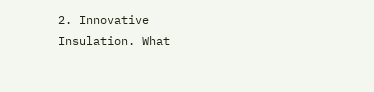2. Innovative Insulation. What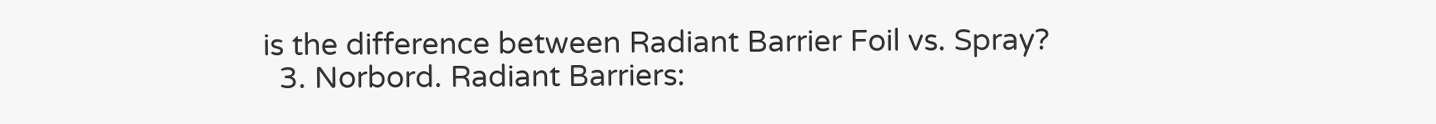is the difference between Radiant Barrier Foil vs. Spray?
  3. Norbord. Radiant Barriers: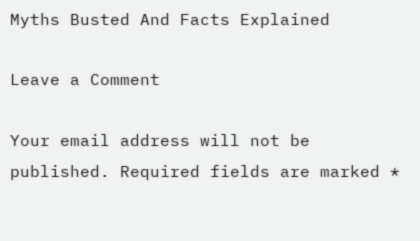Myths Busted And Facts Explained

Leave a Comment

Your email address will not be published. Required fields are marked *